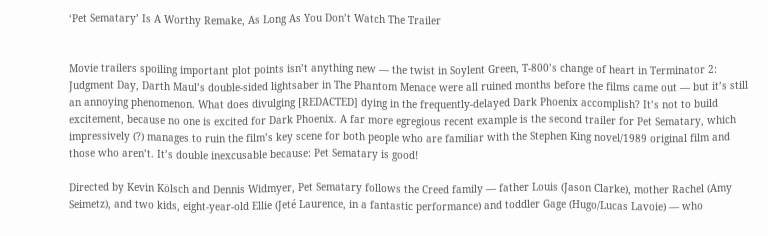‘Pet Sematary’ Is A Worthy Remake, As Long As You Don’t Watch The Trailer


Movie trailers spoiling important plot points isn’t anything new — the twist in Soylent Green, T-800’s change of heart in Terminator 2: Judgment Day, Darth Maul’s double-sided lightsaber in The Phantom Menace were all ruined months before the films came out — but it’s still an annoying phenomenon. What does divulging [REDACTED] dying in the frequently-delayed Dark Phoenix accomplish? It’s not to build excitement, because no one is excited for Dark Phoenix. A far more egregious recent example is the second trailer for Pet Sematary, which impressively (?) manages to ruin the film’s key scene for both people who are familiar with the Stephen King novel/1989 original film and those who aren’t. It’s double inexcusable because: Pet Sematary is good!

Directed by Kevin Kölsch and Dennis Widmyer, Pet Sematary follows the Creed family — father Louis (Jason Clarke), mother Rachel (Amy Seimetz), and two kids, eight-year-old Ellie (Jeté Laurence, in a fantastic performance) and toddler Gage (Hugo/Lucas Lavoie) — who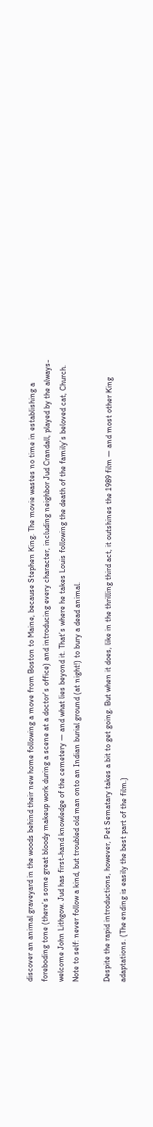discover an animal graveyard in the woods behind their new home following a move from Boston to Maine, because Stephen King. The movie wastes no time in establishing a foreboding tone (there’s some great bloody makeup work during a scene at a doctor’s office) and introducing every character, including neighbor Jud Crandall, played by the always-welcome John Lithgow. Jud has first-hand knowledge of the cemetery — and what lies beyond it. That’s where he takes Louis following the death of the family’s beloved cat, Church. Note to self: never follow a kind, but troubled old man onto an Indian burial ground (at night!) to bury a dead animal.

Despite the rapid introductions, however, Pet Sematary takes a bit to get going. But when it does, like in the thrilling third act, it outshines the 1989 film — and most other King adaptations. (The ending is easily the best part of the film.)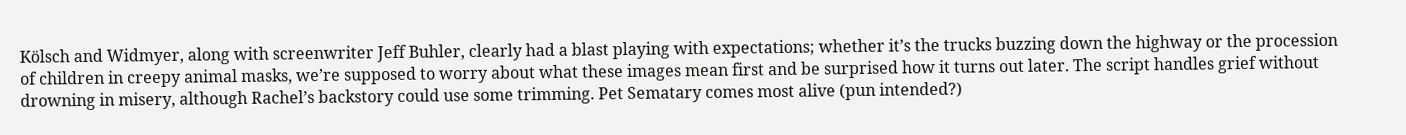Kölsch and Widmyer, along with screenwriter Jeff Buhler, clearly had a blast playing with expectations; whether it’s the trucks buzzing down the highway or the procession of children in creepy animal masks, we’re supposed to worry about what these images mean first and be surprised how it turns out later. The script handles grief without drowning in misery, although Rachel’s backstory could use some trimming. Pet Sematary comes most alive (pun intended?)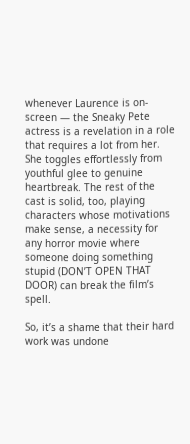whenever Laurence is on-screen — the Sneaky Pete actress is a revelation in a role that requires a lot from her. She toggles effortlessly from youthful glee to genuine heartbreak. The rest of the cast is solid, too, playing characters whose motivations make sense, a necessity for any horror movie where someone doing something stupid (DON’T OPEN THAT DOOR) can break the film’s spell.

So, it’s a shame that their hard work was undone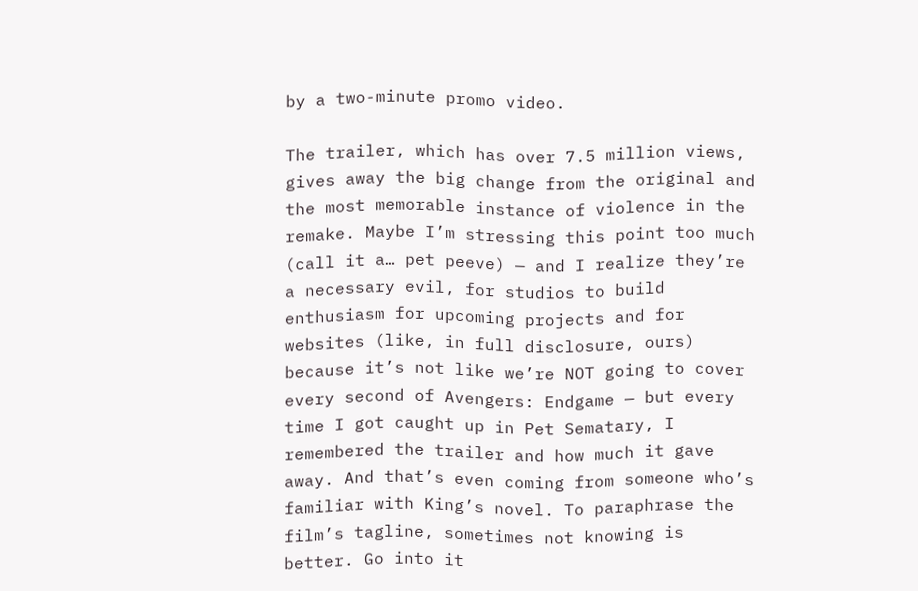by a two-minute promo video.

The trailer, which has over 7.5 million views, gives away the big change from the original and the most memorable instance of violence in the remake. Maybe I’m stressing this point too much (call it a… pet peeve) — and I realize they’re a necessary evil, for studios to build enthusiasm for upcoming projects and for websites (like, in full disclosure, ours) because it’s not like we’re NOT going to cover every second of Avengers: Endgame — but every time I got caught up in Pet Sematary, I remembered the trailer and how much it gave away. And that’s even coming from someone who’s familiar with King’s novel. To paraphrase the film’s tagline, sometimes not knowing is better. Go into it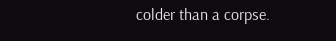colder than a corpse.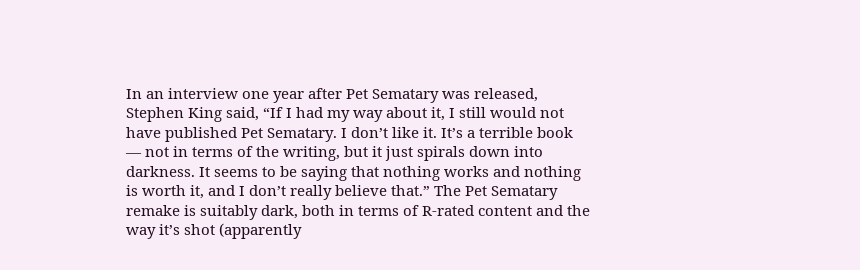In an interview one year after Pet Sematary was released, Stephen King said, “If I had my way about it, I still would not have published Pet Sematary. I don’t like it. It’s a terrible book — not in terms of the writing, but it just spirals down into darkness. It seems to be saying that nothing works and nothing is worth it, and I don’t really believe that.” The Pet Sematary remake is suitably dark, both in terms of R-rated content and the way it’s shot (apparently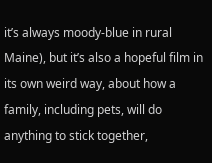it’s always moody-blue in rural Maine), but it’s also a hopeful film in its own weird way, about how a family, including pets, will do anything to stick together,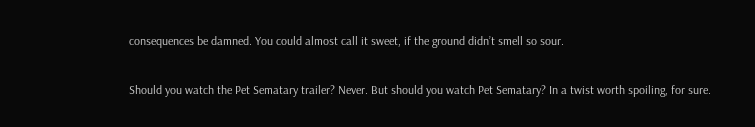consequences be damned. You could almost call it sweet, if the ground didn’t smell so sour.

Should you watch the Pet Sematary trailer? Never. But should you watch Pet Sematary? In a twist worth spoiling, for sure.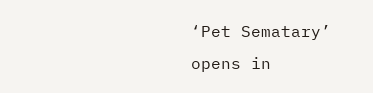‘Pet Sematary’ opens in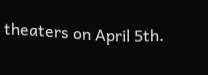theaters on April 5th.